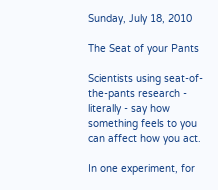Sunday, July 18, 2010

The Seat of your Pants

Scientists using seat-of-the-pants research - literally - say how something feels to you can affect how you act.

In one experiment, for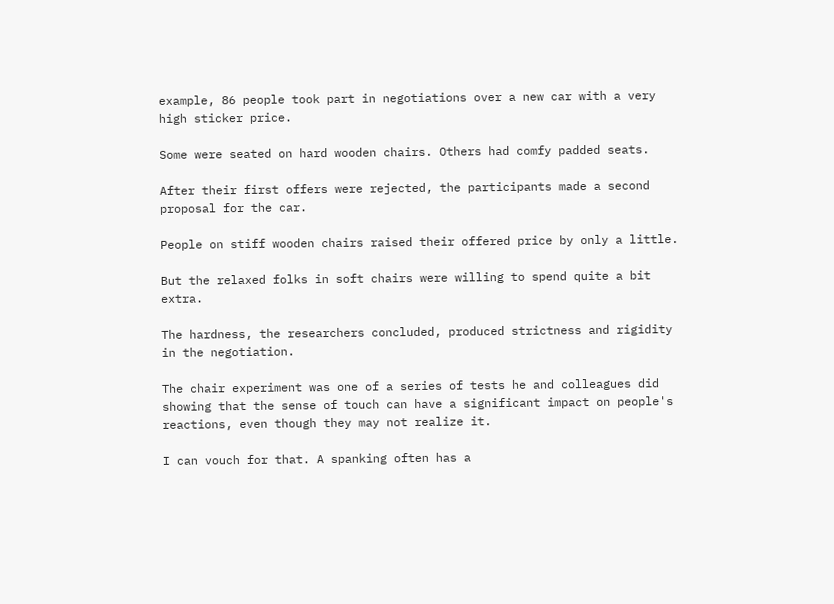example, 86 people took part in negotiations over a new car with a very high sticker price.

Some were seated on hard wooden chairs. Others had comfy padded seats.

After their first offers were rejected, the participants made a second proposal for the car.

People on stiff wooden chairs raised their offered price by only a little.

But the relaxed folks in soft chairs were willing to spend quite a bit extra.

The hardness, the researchers concluded, produced strictness and rigidity in the negotiation.

The chair experiment was one of a series of tests he and colleagues did showing that the sense of touch can have a significant impact on people's reactions, even though they may not realize it.

I can vouch for that. A spanking often has a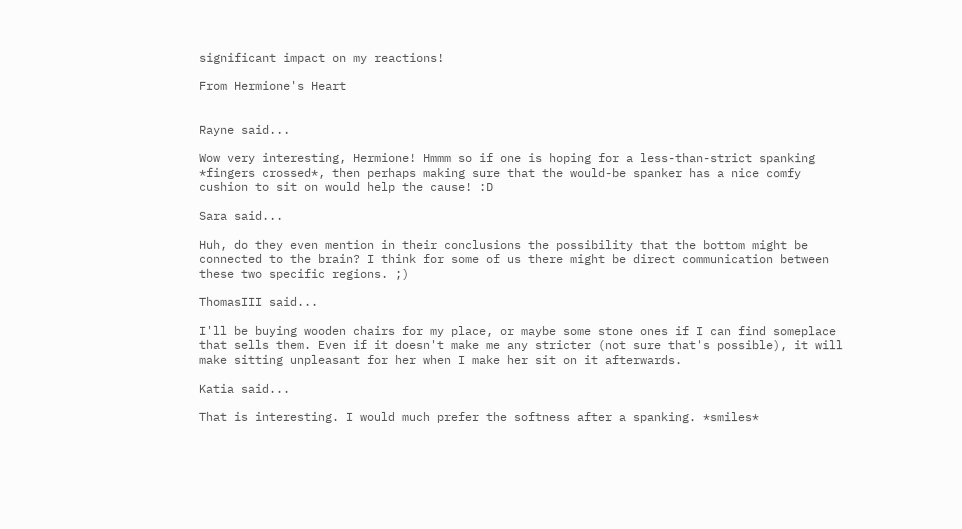significant impact on my reactions!

From Hermione's Heart


Rayne said...

Wow very interesting, Hermione! Hmmm so if one is hoping for a less-than-strict spanking *fingers crossed*, then perhaps making sure that the would-be spanker has a nice comfy cushion to sit on would help the cause! :D

Sara said...

Huh, do they even mention in their conclusions the possibility that the bottom might be connected to the brain? I think for some of us there might be direct communication between these two specific regions. ;)

ThomasIII said...

I'll be buying wooden chairs for my place, or maybe some stone ones if I can find someplace that sells them. Even if it doesn't make me any stricter (not sure that's possible), it will make sitting unpleasant for her when I make her sit on it afterwards.

Katia said...

That is interesting. I would much prefer the softness after a spanking. *smiles*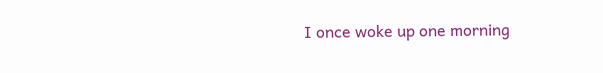I once woke up one morning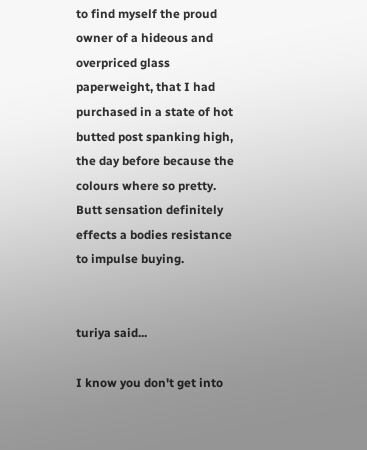to find myself the proud owner of a hideous and overpriced glass paperweight, that I had purchased in a state of hot butted post spanking high, the day before because the colours where so pretty. Butt sensation definitely effects a bodies resistance to impulse buying.


turiya said...

I know you don't get into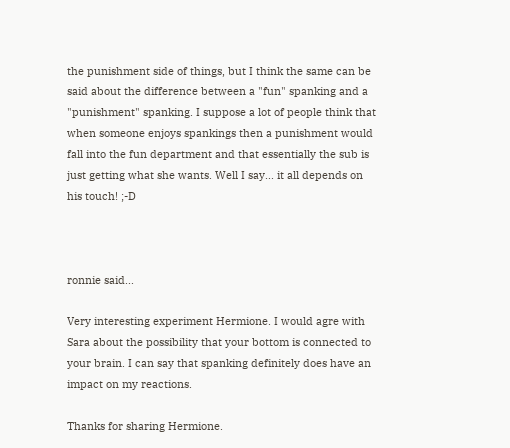the punishment side of things, but I think the same can be said about the difference between a "fun" spanking and a "punishment" spanking. I suppose a lot of people think that when someone enjoys spankings then a punishment would fall into the fun department and that essentially the sub is just getting what she wants. Well I say... it all depends on his touch! ;-D



ronnie said...

Very interesting experiment Hermione. I would agre with Sara about the possibility that your bottom is connected to your brain. I can say that spanking definitely does have an impact on my reactions.

Thanks for sharing Hermione.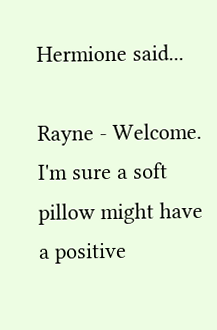Hermione said...

Rayne - Welcome. I'm sure a soft pillow might have a positive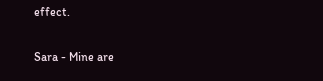effect.

Sara - Mine are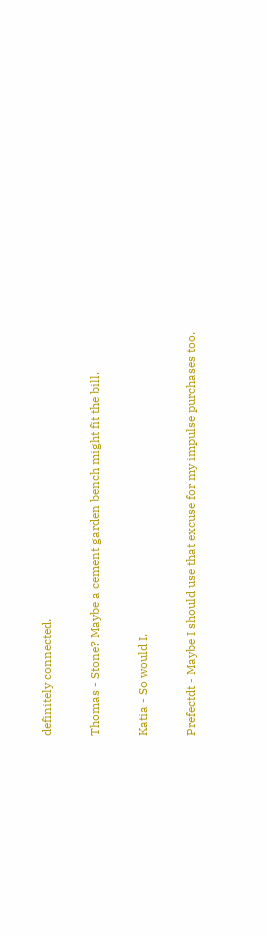definitely connected.

Thomas - Stone? Maybe a cement garden bench might fit the bill.

Katia - So would I.

Prefectdt - Maybe I should use that excuse for my impulse purchases too.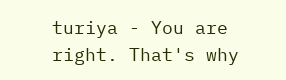turiya - You are right. That's why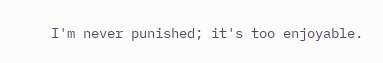I'm never punished; it's too enjoyable.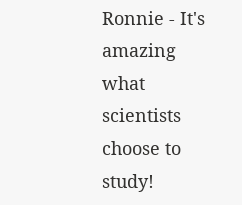Ronnie - It's amazing what scientists choose to study!